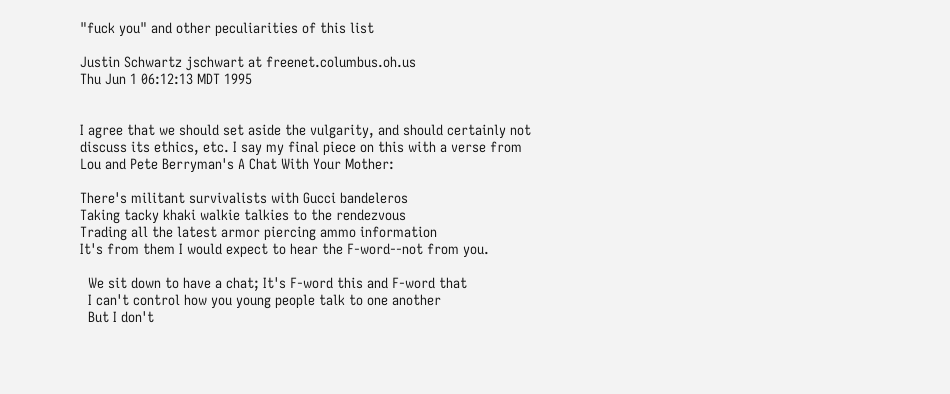"fuck you" and other peculiarities of this list

Justin Schwartz jschwart at freenet.columbus.oh.us
Thu Jun 1 06:12:13 MDT 1995


I agree that we should set aside the vulgarity, and should certainly not
discuss its ethics, etc. I say my final piece on this with a verse from
Lou and Pete Berryman's A Chat With Your Mother:

There's militant survivalists with Gucci bandeleros
Taking tacky khaki walkie talkies to the rendezvous
Trading all the latest armor piercing ammo information
It's from them I would expect to hear the F-word--not from you.

  We sit down to have a chat; It's F-word this and F-word that
  I can't control how you young people talk to one another
  But I don't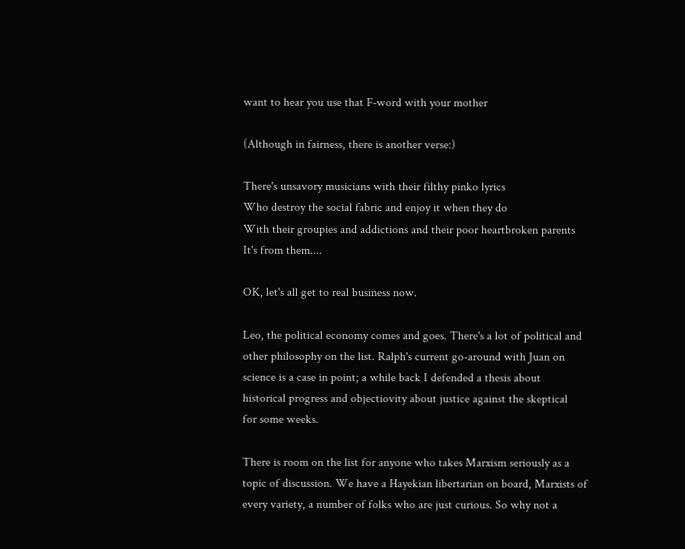want to hear you use that F-word with your mother

(Although in fairness, there is another verse:)

There's unsavory musicians with their filthy pinko lyrics
Who destroy the social fabric and enjoy it when they do
With their groupies and addictions and their poor heartbroken parents
It's from them....

OK, let's all get to real business now.

Leo, the political economy comes and goes. There's a lot of political and
other philosophy on the list. Ralph's current go-around with Juan on
science is a case in point; a while back I defended a thesis about
historical progress and objectiovity about justice against the skeptical
for some weeks.

There is room on the list for anyone who takes Marxism seriously as a
topic of discussion. We have a Hayekian libertarian on board, Marxists of
every variety, a number of folks who are just curious. So why not a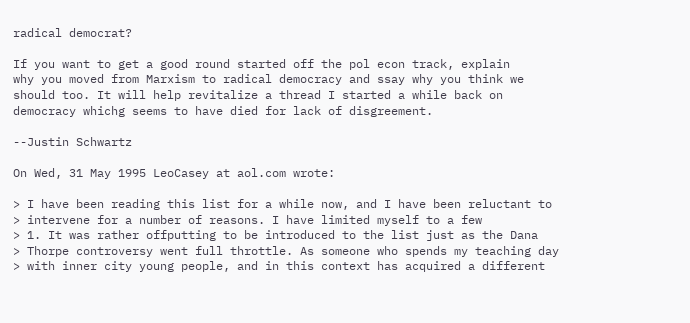radical democrat?

If you want to get a good round started off the pol econ track, explain
why you moved from Marxism to radical democracy and ssay why you think we
should too. It will help revitalize a thread I started a while back on
democracy whichg seems to have died for lack of disgreement.

--Justin Schwartz

On Wed, 31 May 1995 LeoCasey at aol.com wrote:

> I have been reading this list for a while now, and I have been reluctant to
> intervene for a number of reasons. I have limited myself to a few
> 1. It was rather offputting to be introduced to the list just as the Dana
> Thorpe controversy went full throttle. As someone who spends my teaching day
> with inner city young people, and in this context has acquired a different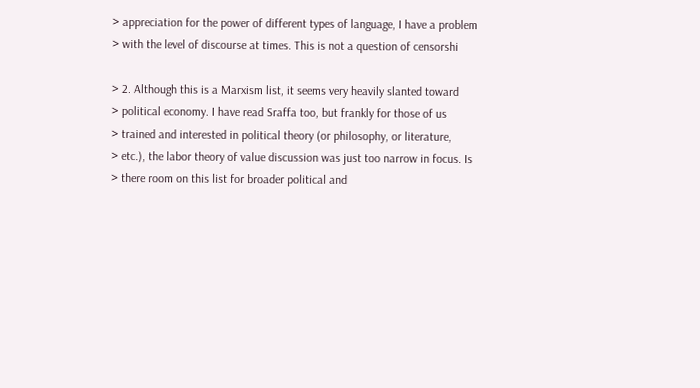> appreciation for the power of different types of language, I have a problem
> with the level of discourse at times. This is not a question of censorshi

> 2. Although this is a Marxism list, it seems very heavily slanted toward
> political economy. I have read Sraffa too, but frankly for those of us
> trained and interested in political theory (or philosophy, or literature,
> etc.), the labor theory of value discussion was just too narrow in focus. Is
> there room on this list for broader political and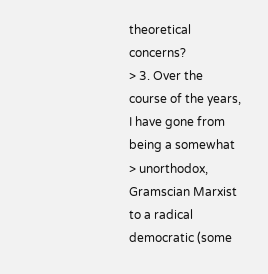theoretical concerns?
> 3. Over the course of the years, I have gone from being a somewhat
> unorthodox, Gramscian Marxist to a radical democratic (some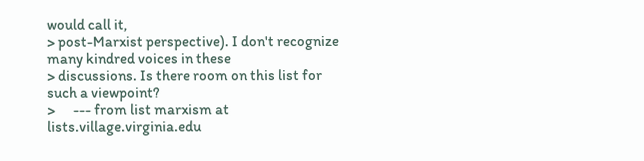would call it,
> post-Marxist perspective). I don't recognize many kindred voices in these
> discussions. Is there room on this list for such a viewpoint?
>      --- from list marxism at lists.village.virginia.edu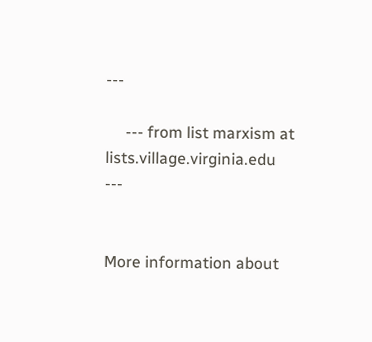---

     --- from list marxism at lists.village.virginia.edu ---


More information about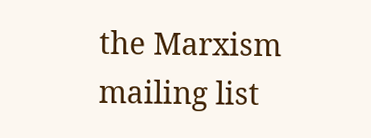the Marxism mailing list